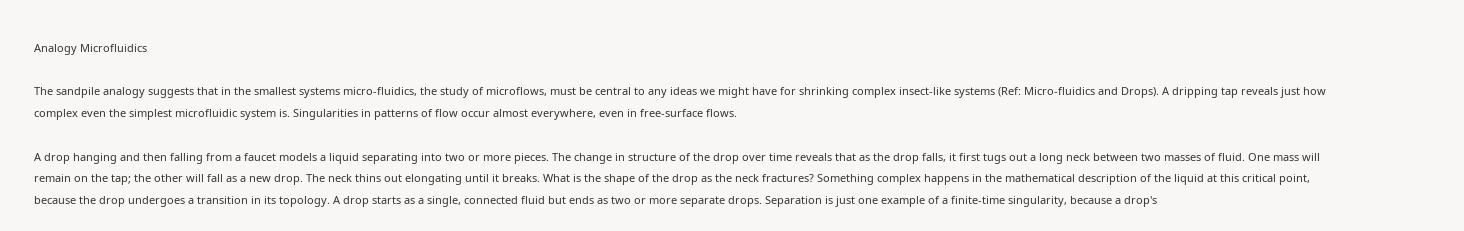Analogy Microfluidics

The sandpile analogy suggests that in the smallest systems micro-fluidics, the study of microflows, must be central to any ideas we might have for shrinking complex insect-like systems (Ref: Micro-fluidics and Drops). A dripping tap reveals just how complex even the simplest microfluidic system is. Singularities in patterns of flow occur almost everywhere, even in free-surface flows.

A drop hanging and then falling from a faucet models a liquid separating into two or more pieces. The change in structure of the drop over time reveals that as the drop falls, it first tugs out a long neck between two masses of fluid. One mass will remain on the tap; the other will fall as a new drop. The neck thins out elongating until it breaks. What is the shape of the drop as the neck fractures? Something complex happens in the mathematical description of the liquid at this critical point, because the drop undergoes a transition in its topology. A drop starts as a single, connected fluid but ends as two or more separate drops. Separation is just one example of a finite-time singularity, because a drop's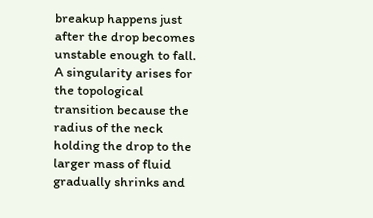breakup happens just after the drop becomes unstable enough to fall. A singularity arises for the topological transition because the radius of the neck holding the drop to the larger mass of fluid gradually shrinks and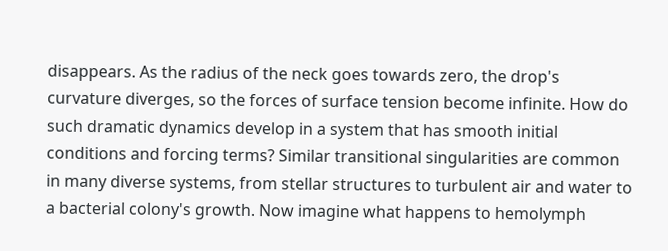disappears. As the radius of the neck goes towards zero, the drop's curvature diverges, so the forces of surface tension become infinite. How do such dramatic dynamics develop in a system that has smooth initial conditions and forcing terms? Similar transitional singularities are common in many diverse systems, from stellar structures to turbulent air and water to a bacterial colony's growth. Now imagine what happens to hemolymph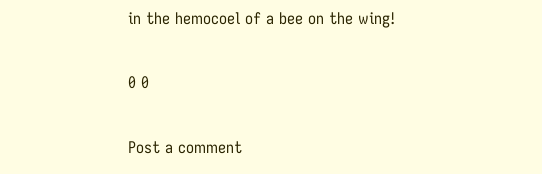in the hemocoel of a bee on the wing!

0 0

Post a comment